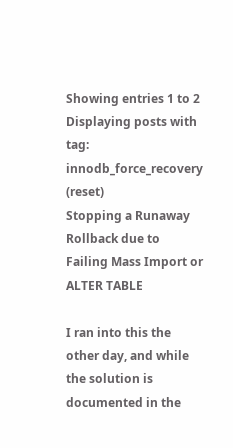Showing entries 1 to 2
Displaying posts with tag: innodb_force_recovery (reset)
Stopping a Runaway Rollback due to Failing Mass Import or ALTER TABLE

I ran into this the other day, and while the solution is documented in the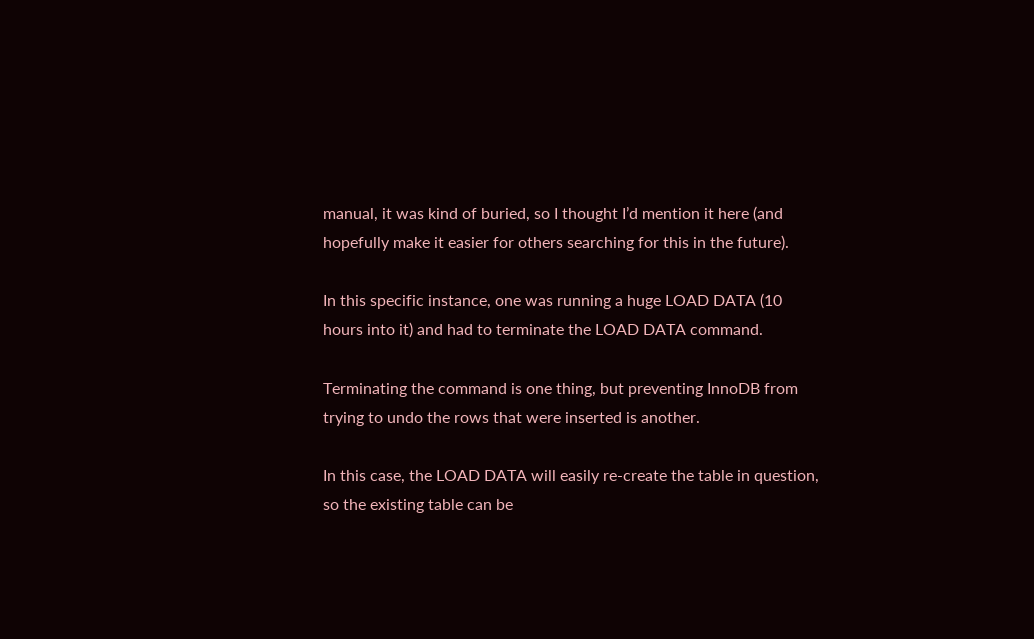manual, it was kind of buried, so I thought I’d mention it here (and hopefully make it easier for others searching for this in the future).

In this specific instance, one was running a huge LOAD DATA (10 hours into it) and had to terminate the LOAD DATA command.

Terminating the command is one thing, but preventing InnoDB from trying to undo the rows that were inserted is another.

In this case, the LOAD DATA will easily re-create the table in question, so the existing table can be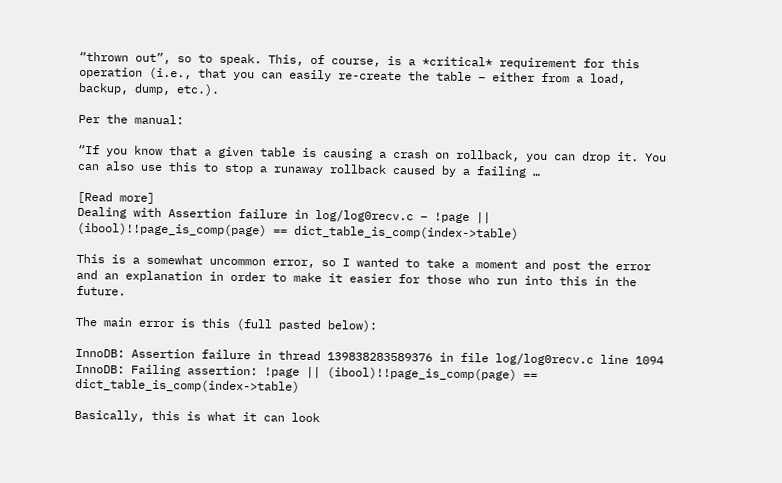“thrown out”, so to speak. This, of course, is a *critical* requirement for this operation (i.e., that you can easily re-create the table – either from a load, backup, dump, etc.).

Per the manual:

“If you know that a given table is causing a crash on rollback, you can drop it. You can also use this to stop a runaway rollback caused by a failing …

[Read more]
Dealing with Assertion failure in log/log0recv.c – !page || (ibool)!!page_is_comp(page) == dict_table_is_comp(index->table)

This is a somewhat uncommon error, so I wanted to take a moment and post the error and an explanation in order to make it easier for those who run into this in the future.

The main error is this (full pasted below):

InnoDB: Assertion failure in thread 139838283589376 in file log/log0recv.c line 1094
InnoDB: Failing assertion: !page || (ibool)!!page_is_comp(page) == dict_table_is_comp(index->table)

Basically, this is what it can look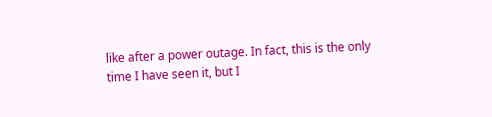like after a power outage. In fact, this is the only time I have seen it, but I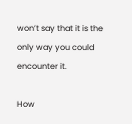won’t say that it is the only way you could encounter it.

How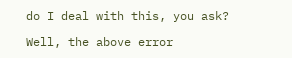do I deal with this, you ask?

Well, the above error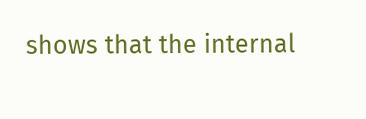shows that the internal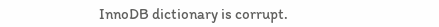InnoDB dictionary is corrupt.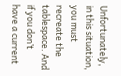Unfortunately, in this situation, you must recreate the tablespace. And if you don’t have a current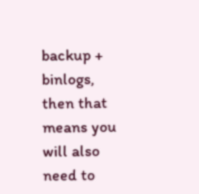backup + binlogs, then that means you will also need to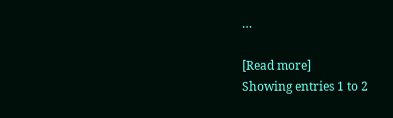…

[Read more]
Showing entries 1 to 2